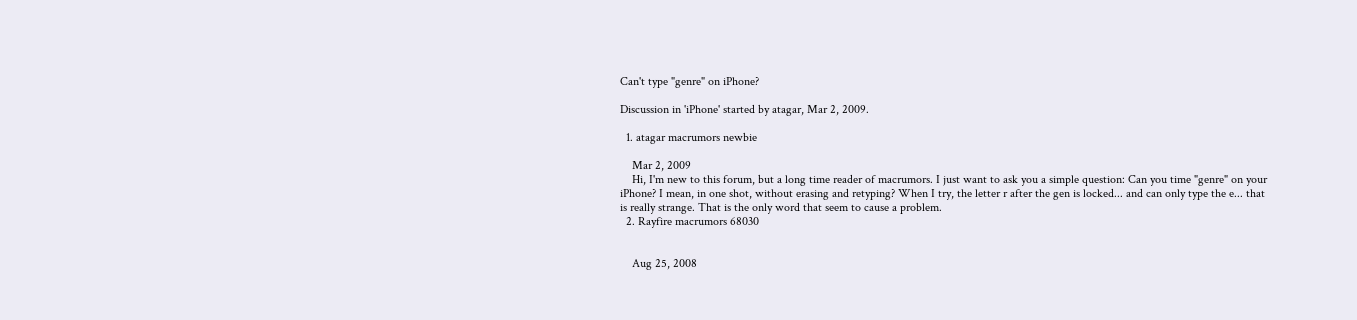Can't type "genre" on iPhone?

Discussion in 'iPhone' started by atagar, Mar 2, 2009.

  1. atagar macrumors newbie

    Mar 2, 2009
    Hi, I'm new to this forum, but a long time reader of macrumors. I just want to ask you a simple question: Can you time "genre" on your iPhone? I mean, in one shot, without erasing and retyping? When I try, the letter r after the gen is locked... and can only type the e... that is really strange. That is the only word that seem to cause a problem.
  2. Rayfire macrumors 68030


    Aug 25, 2008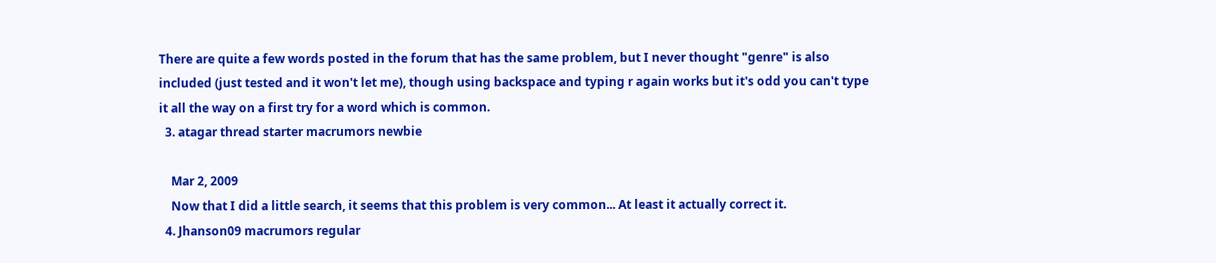There are quite a few words posted in the forum that has the same problem, but I never thought "genre" is also included (just tested and it won't let me), though using backspace and typing r again works but it's odd you can't type it all the way on a first try for a word which is common.
  3. atagar thread starter macrumors newbie

    Mar 2, 2009
    Now that I did a little search, it seems that this problem is very common... At least it actually correct it.
  4. Jhanson09 macrumors regular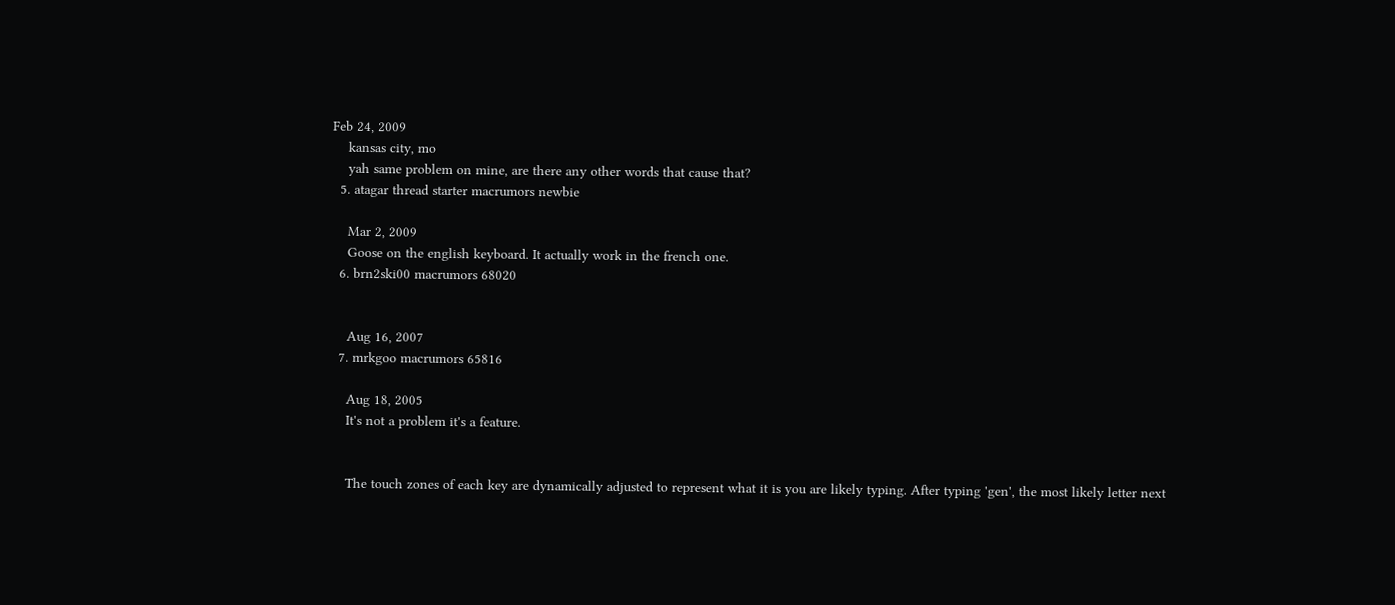Feb 24, 2009
    kansas city, mo
    yah same problem on mine, are there any other words that cause that?
  5. atagar thread starter macrumors newbie

    Mar 2, 2009
    Goose on the english keyboard. It actually work in the french one.
  6. brn2ski00 macrumors 68020


    Aug 16, 2007
  7. mrkgoo macrumors 65816

    Aug 18, 2005
    It's not a problem it's a feature.


    The touch zones of each key are dynamically adjusted to represent what it is you are likely typing. After typing 'gen', the most likely letter next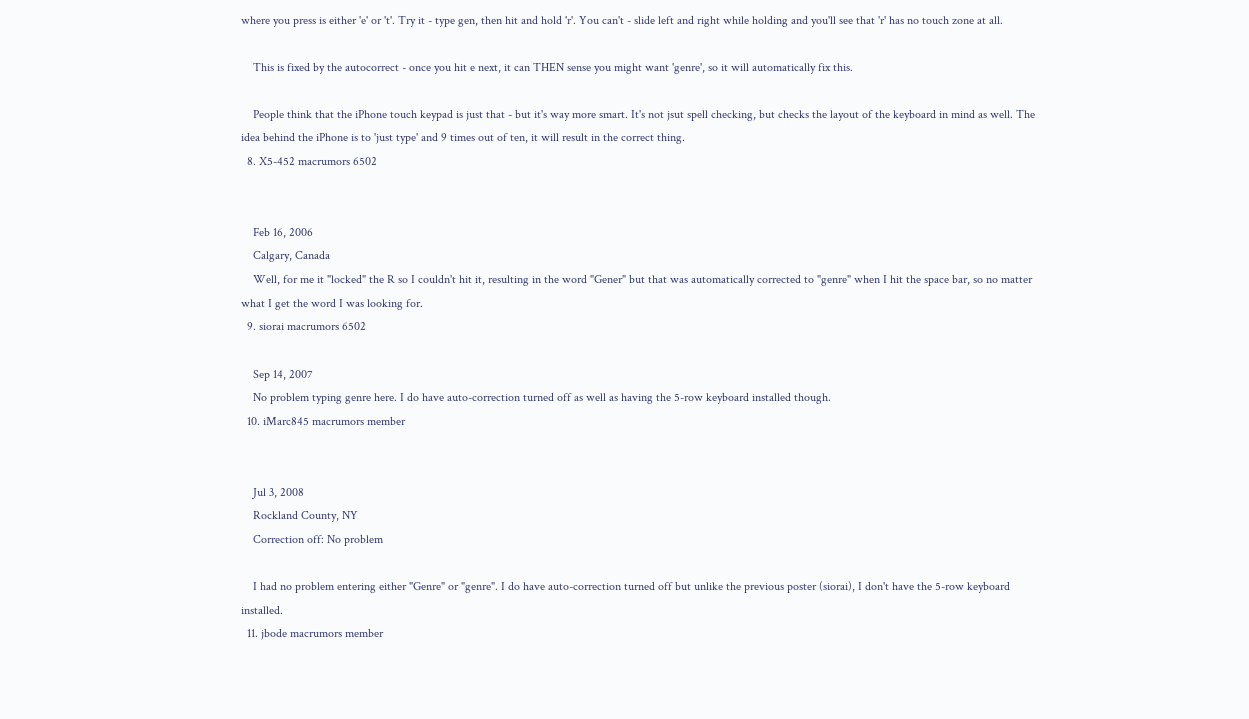where you press is either 'e' or 't'. Try it - type gen, then hit and hold 'r'. You can't - slide left and right while holding and you'll see that 'r' has no touch zone at all.

    This is fixed by the autocorrect - once you hit e next, it can THEN sense you might want 'genre', so it will automatically fix this.

    People think that the iPhone touch keypad is just that - but it's way more smart. It's not jsut spell checking, but checks the layout of the keyboard in mind as well. The idea behind the iPhone is to 'just type' and 9 times out of ten, it will result in the correct thing.
  8. X5-452 macrumors 6502


    Feb 16, 2006
    Calgary, Canada
    Well, for me it "locked" the R so I couldn't hit it, resulting in the word "Gener" but that was automatically corrected to "genre" when I hit the space bar, so no matter what I get the word I was looking for.
  9. siorai macrumors 6502

    Sep 14, 2007
    No problem typing genre here. I do have auto-correction turned off as well as having the 5-row keyboard installed though.
  10. iMarc845 macrumors member


    Jul 3, 2008
    Rockland County, NY
    Correction off: No problem

    I had no problem entering either "Genre" or "genre". I do have auto-correction turned off but unlike the previous poster (siorai), I don't have the 5-row keyboard installed.
  11. jbode macrumors member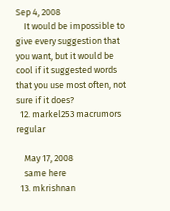Sep 4, 2008
    It would be impossible to give every suggestion that you want, but it would be cool if it suggested words that you use most often, not sure if it does?
  12. markel253 macrumors regular

    May 17, 2008
    same here
  13. mkrishnan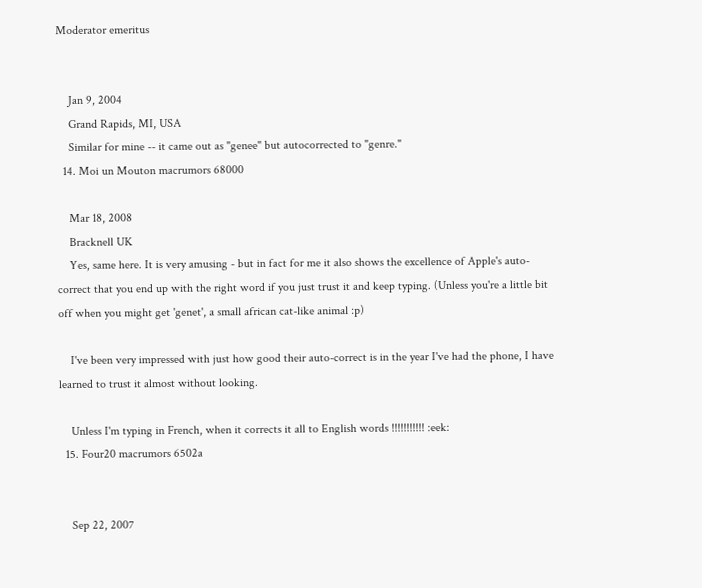Moderator emeritus


    Jan 9, 2004
    Grand Rapids, MI, USA
    Similar for mine -- it came out as "genee" but autocorrected to "genre."
  14. Moi un Mouton macrumors 68000

    Mar 18, 2008
    Bracknell UK
    Yes, same here. It is very amusing - but in fact for me it also shows the excellence of Apple's auto-correct that you end up with the right word if you just trust it and keep typing. (Unless you're a little bit off when you might get 'genet', a small african cat-like animal :p)

    I've been very impressed with just how good their auto-correct is in the year I've had the phone, I have learned to trust it almost without looking.

    Unless I'm typing in French, when it corrects it all to English words !!!!!!!!!!! :eek:
  15. Four20 macrumors 6502a


    Sep 22, 2007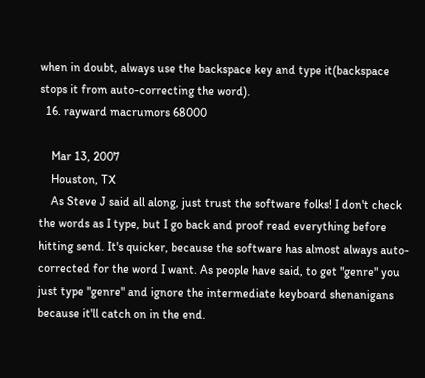when in doubt, always use the backspace key and type it(backspace stops it from auto-correcting the word).
  16. rayward macrumors 68000

    Mar 13, 2007
    Houston, TX
    As Steve J said all along, just trust the software folks! I don't check the words as I type, but I go back and proof read everything before hitting send. It's quicker, because the software has almost always auto-corrected for the word I want. As people have said, to get "genre" you just type "genre" and ignore the intermediate keyboard shenanigans because it'll catch on in the end.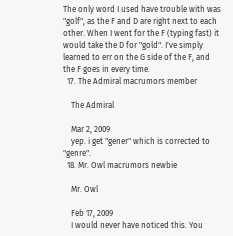The only word I used have trouble with was "golf", as the F and D are right next to each other. When I went for the F (typing fast) it would take the D for "gold". I've simply learned to err on the G side of the F, and the F goes in every time.
  17. The Admiral macrumors member

    The Admiral

    Mar 2, 2009
    yep. i get "gener" which is corrected to "genre".
  18. Mr. Owl macrumors newbie

    Mr. Owl

    Feb 17, 2009
    I would never have noticed this. You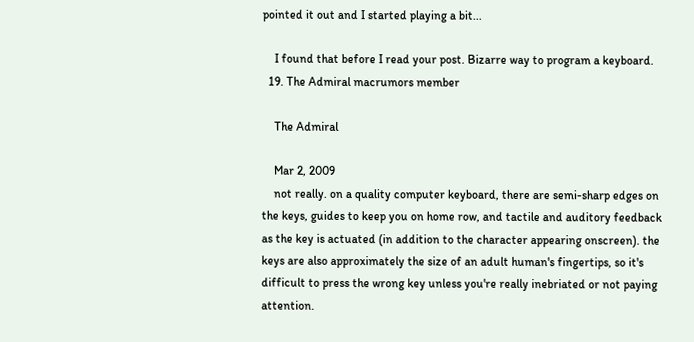pointed it out and I started playing a bit...

    I found that before I read your post. Bizarre way to program a keyboard.
  19. The Admiral macrumors member

    The Admiral

    Mar 2, 2009
    not really. on a quality computer keyboard, there are semi-sharp edges on the keys, guides to keep you on home row, and tactile and auditory feedback as the key is actuated (in addition to the character appearing onscreen). the keys are also approximately the size of an adult human's fingertips, so it's difficult to press the wrong key unless you're really inebriated or not paying attention.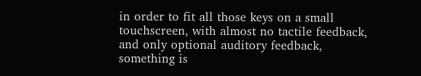in order to fit all those keys on a small touchscreen, with almost no tactile feedback, and only optional auditory feedback, something is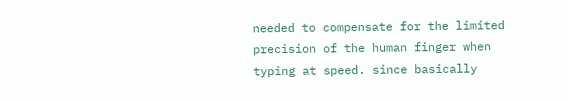needed to compensate for the limited precision of the human finger when typing at speed. since basically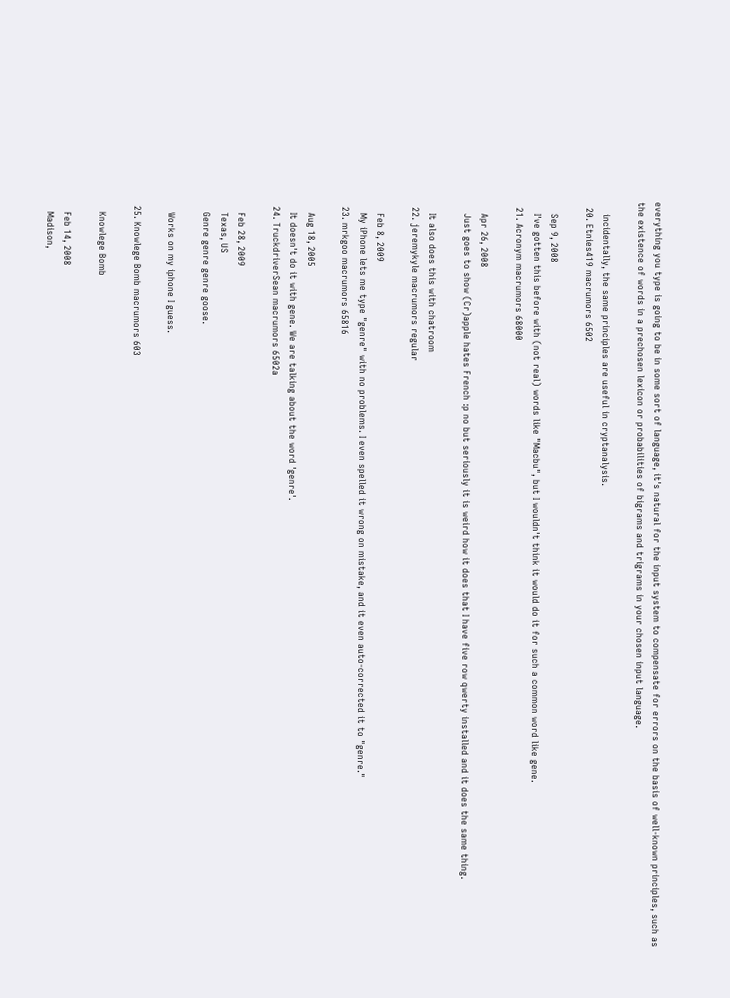everything you type is going to be in some sort of language, it's natural for the input system to compensate for errors on the basis of well-known principles, such as the existence of words in a prechosen lexicon or probabilities of bigrams and trigrams in your chosen input language.

    incidentally, the same principles are useful in cryptanalysis.
  20. Etnies419 macrumors 6502

    Sep 9, 2008
    I've gotten this before with (not real) words like "Macbu", but I wouldn't think it would do it for such a common word like gene.
  21. Acronym macrumors 68000

    Apr 26, 2008
    Just goes to show (Cr)apple hates French :p no but seriously it is weird how it does that I have five row qwerty installed and it does the same thing.

    It also does this with chatroom
  22. jeremykyle macrumors regular

    Feb 8, 2009
    My iPhone lets me type "genre" with no problems. I even spelled it wrong on mistake, and it even auto-corrected it to "genre."
  23. mrkgoo macrumors 65816

    Aug 18, 2005
    It doesn't do it with gene. We are talking about the word 'genre'.
  24. TruckdriverSean macrumors 6502a

    Feb 28, 2009
    Texas, US
    Genre genre genre goose.

    Works on my iphone I guess.

  25. Knowlege Bomb macrumors 603

    Knowlege Bomb

    Feb 14, 2008
    Madison,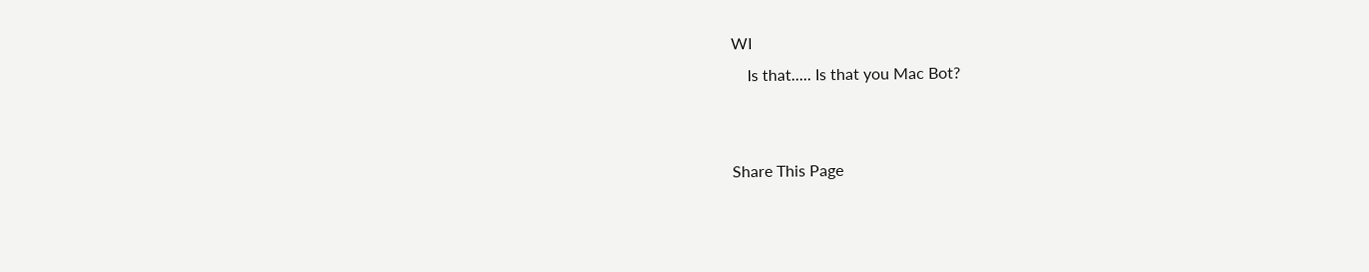WI
    Is that..... Is that you Mac Bot?


Share This Page